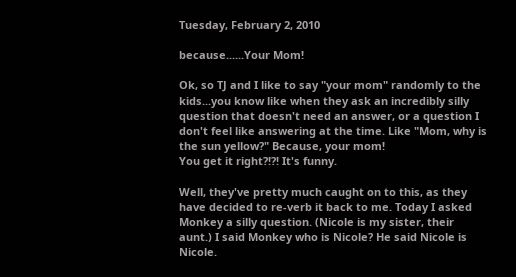Tuesday, February 2, 2010

because......Your Mom!

Ok, so TJ and I like to say "your mom" randomly to the kids...you know like when they ask an incredibly silly question that doesn't need an answer, or a question I don't feel like answering at the time. Like "Mom, why is the sun yellow?" Because, your mom!
You get it right?!?! It's funny.

Well, they've pretty much caught on to this, as they have decided to re-verb it back to me. Today I asked Monkey a silly question. (Nicole is my sister, their aunt.) I said Monkey who is Nicole? He said Nicole is Nicole.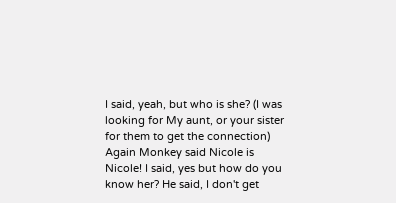I said, yeah, but who is she? (I was looking for My aunt, or your sister for them to get the connection) Again Monkey said Nicole is Nicole! I said, yes but how do you know her? He said, I don't get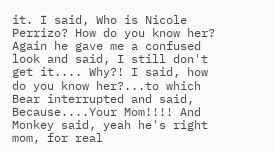it. I said, Who is Nicole Perrizo? How do you know her? Again he gave me a confused look and said, I still don't get it.... Why?! I said, how do you know her?...to which Bear interrupted and said, Because....Your Mom!!!! And Monkey said, yeah he's right mom, for real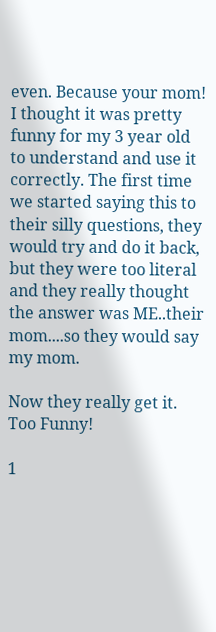even. Because your mom!
I thought it was pretty funny for my 3 year old to understand and use it correctly. The first time we started saying this to their silly questions, they would try and do it back, but they were too literal and they really thought the answer was ME..their mom....so they would say my mom.

Now they really get it. Too Funny!

1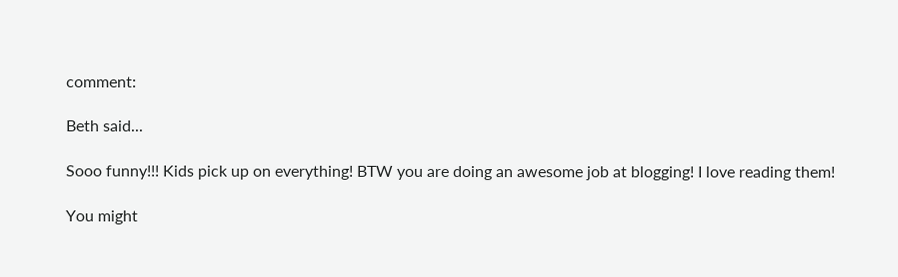comment:

Beth said...

Sooo funny!!! Kids pick up on everything! BTW you are doing an awesome job at blogging! I love reading them!

You might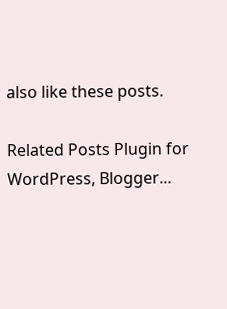also like these posts.

Related Posts Plugin for WordPress, Blogger...